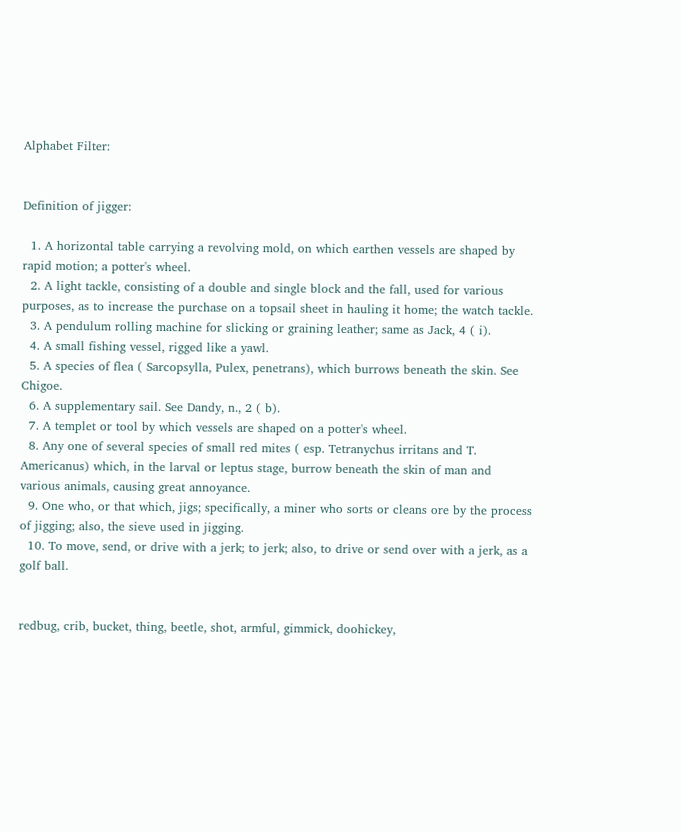Alphabet Filter:


Definition of jigger:

  1. A horizontal table carrying a revolving mold, on which earthen vessels are shaped by rapid motion; a potter's wheel.
  2. A light tackle, consisting of a double and single block and the fall, used for various purposes, as to increase the purchase on a topsail sheet in hauling it home; the watch tackle.
  3. A pendulum rolling machine for slicking or graining leather; same as Jack, 4 ( i).
  4. A small fishing vessel, rigged like a yawl.
  5. A species of flea ( Sarcopsylla, Pulex, penetrans), which burrows beneath the skin. See Chigoe.
  6. A supplementary sail. See Dandy, n., 2 ( b).
  7. A templet or tool by which vessels are shaped on a potter's wheel.
  8. Any one of several species of small red mites ( esp. Tetranychus irritans and T. Americanus) which, in the larval or leptus stage, burrow beneath the skin of man and various animals, causing great annoyance.
  9. One who, or that which, jigs; specifically, a miner who sorts or cleans ore by the process of jigging; also, the sieve used in jigging.
  10. To move, send, or drive with a jerk; to jerk; also, to drive or send over with a jerk, as a golf ball.


redbug, crib, bucket, thing, beetle, shot, armful, gimmick, doohickey,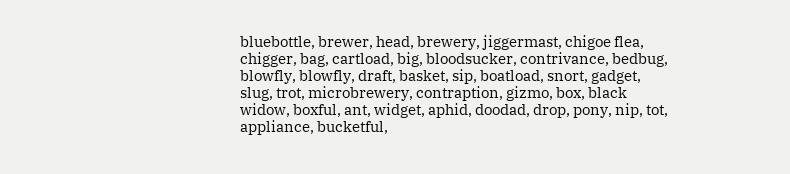bluebottle, brewer, head, brewery, jiggermast, chigoe flea, chigger, bag, cartload, big, bloodsucker, contrivance, bedbug, blowfly, blowfly, draft, basket, sip, boatload, snort, gadget, slug, trot, microbrewery, contraption, gizmo, box, black widow, boxful, ant, widget, aphid, doodad, drop, pony, nip, tot, appliance, bucketful,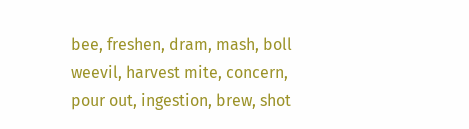bee, freshen, dram, mash, boll weevil, harvest mite, concern, pour out, ingestion, brew, shot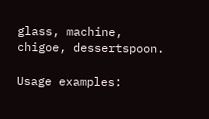glass, machine, chigoe, dessertspoon.

Usage examples: